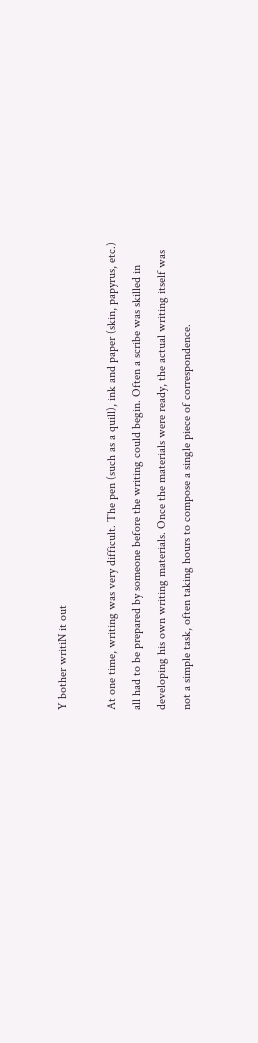Y bother writiN it out

At one time, writing was very difficult. The pen (such as a quill), ink and paper (skin, papyrus, etc.) all had to be prepared by someone before the writing could begin. Often a scribe was skilled in developing his own writing materials. Once the materials were ready, the actual writing itself was not a simple task, often taking hours to compose a single piece of correspondence.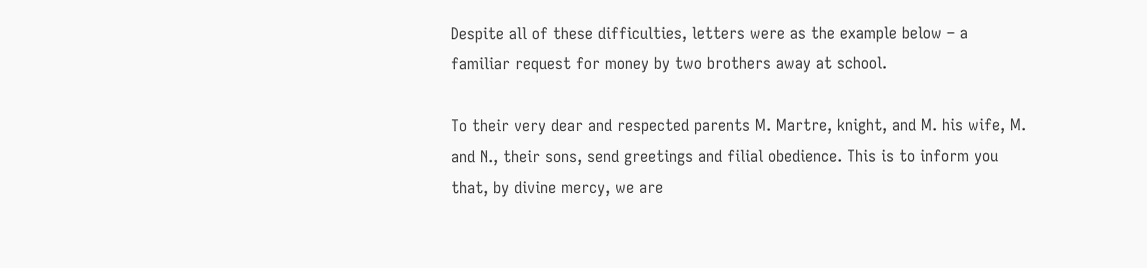Despite all of these difficulties, letters were as the example below – a familiar request for money by two brothers away at school.

To their very dear and respected parents M. Martre, knight, and M. his wife, M. and N., their sons, send greetings and filial obedience. This is to inform you that, by divine mercy, we are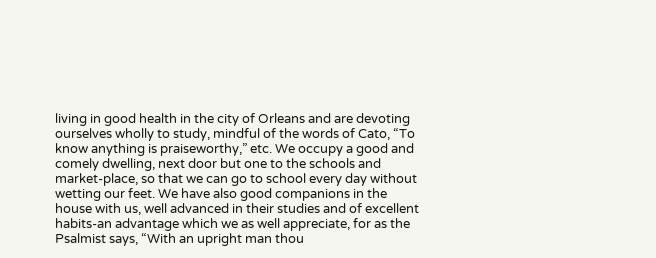living in good health in the city of Orleans and are devoting ourselves wholly to study, mindful of the words of Cato, “To know anything is praiseworthy,” etc. We occupy a good and comely dwelling, next door but one to the schools and market-place, so that we can go to school every day without wetting our feet. We have also good companions in the house with us, well advanced in their studies and of excellent habits-an advantage which we as well appreciate, for as the Psalmist says, “With an upright man thou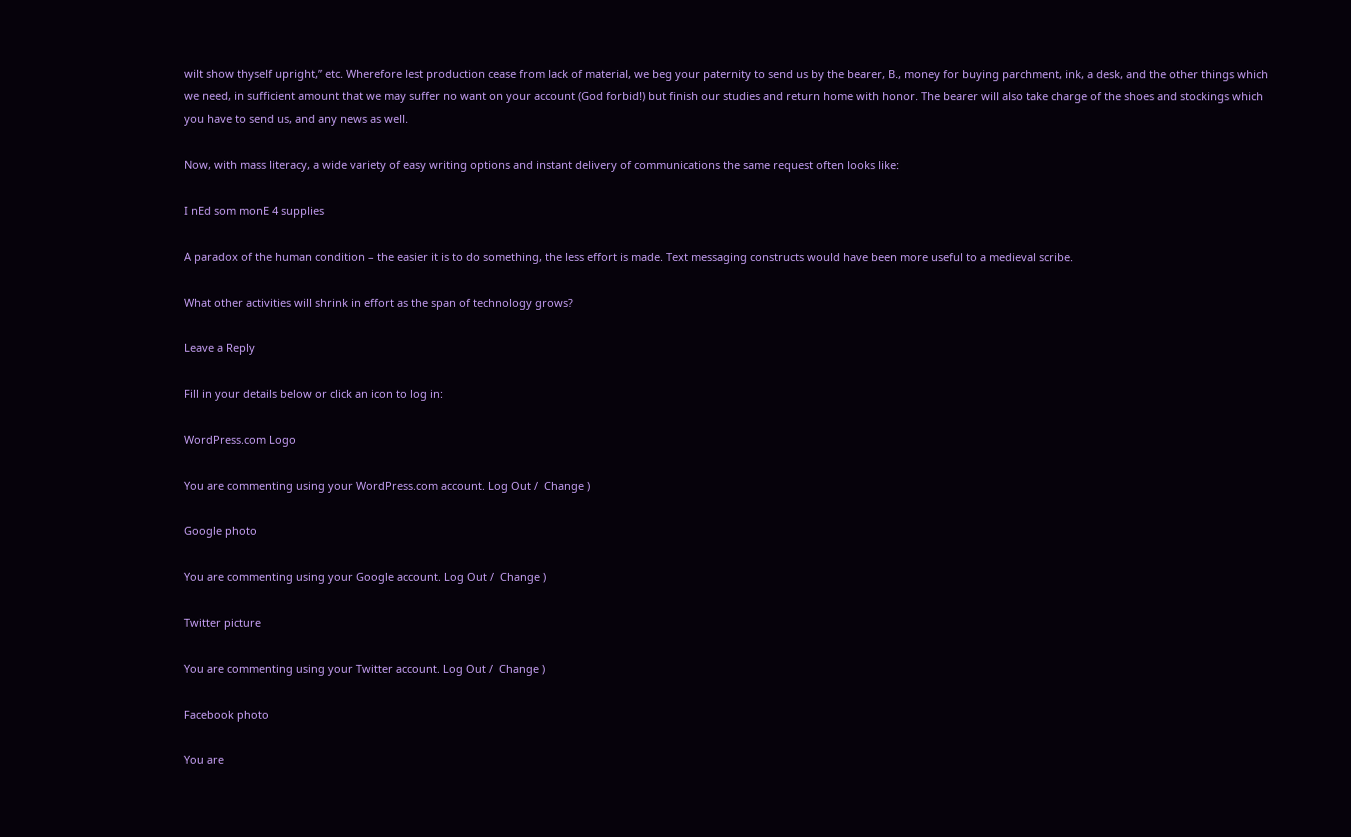wilt show thyself upright,” etc. Wherefore lest production cease from lack of material, we beg your paternity to send us by the bearer, B., money for buying parchment, ink, a desk, and the other things which we need, in sufficient amount that we may suffer no want on your account (God forbid!) but finish our studies and return home with honor. The bearer will also take charge of the shoes and stockings which you have to send us, and any news as well.

Now, with mass literacy, a wide variety of easy writing options and instant delivery of communications the same request often looks like:

I nEd som monE 4 supplies

A paradox of the human condition – the easier it is to do something, the less effort is made. Text messaging constructs would have been more useful to a medieval scribe.

What other activities will shrink in effort as the span of technology grows?

Leave a Reply

Fill in your details below or click an icon to log in:

WordPress.com Logo

You are commenting using your WordPress.com account. Log Out /  Change )

Google photo

You are commenting using your Google account. Log Out /  Change )

Twitter picture

You are commenting using your Twitter account. Log Out /  Change )

Facebook photo

You are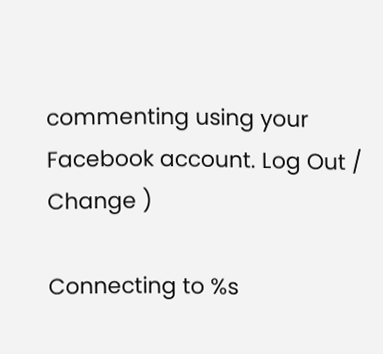commenting using your Facebook account. Log Out /  Change )

Connecting to %s